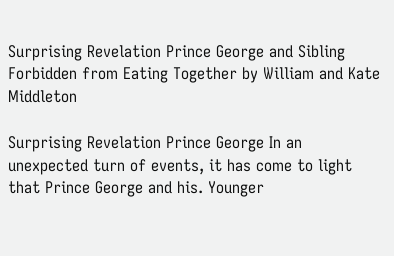Surprising Revelation Prince George and Sibling Forbidden from Eating Together by William and Kate Middleton

Surprising Revelation Prince George In an unexpected turn of events, it has come to light that Prince George and his. Younger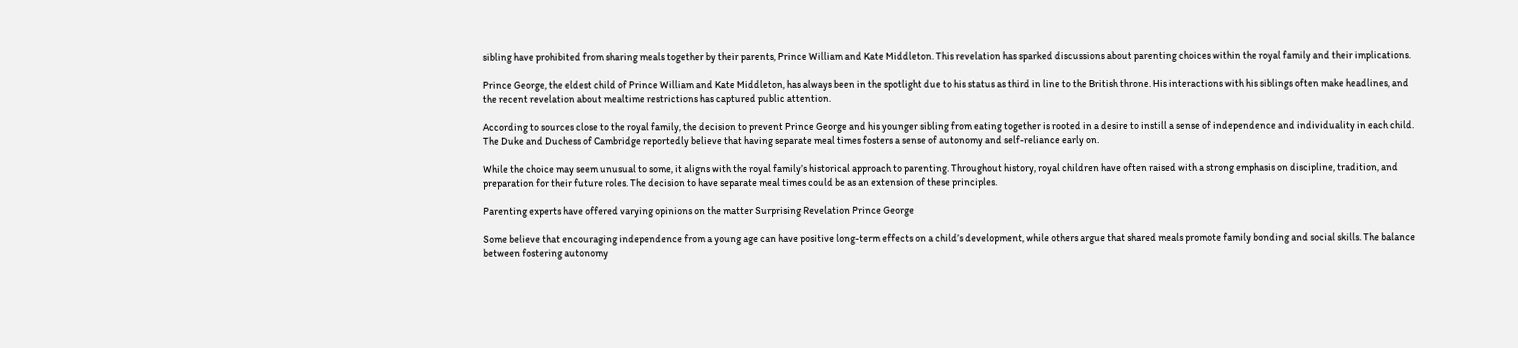sibling have prohibited from sharing meals together by their parents, Prince William and Kate Middleton. This revelation has sparked discussions about parenting choices within the royal family and their implications.

Prince George, the eldest child of Prince William and Kate Middleton, has always been in the spotlight due to his status as third in line to the British throne. His interactions with his siblings often make headlines, and the recent revelation about mealtime restrictions has captured public attention.

According to sources close to the royal family, the decision to prevent Prince George and his younger sibling from eating together is rooted in a desire to instill a sense of independence and individuality in each child. The Duke and Duchess of Cambridge reportedly believe that having separate meal times fosters a sense of autonomy and self-reliance early on.

While the choice may seem unusual to some, it aligns with the royal family’s historical approach to parenting. Throughout history, royal children have often raised with a strong emphasis on discipline, tradition, and preparation for their future roles. The decision to have separate meal times could be as an extension of these principles.

Parenting experts have offered varying opinions on the matter Surprising Revelation Prince George

Some believe that encouraging independence from a young age can have positive long-term effects on a child’s development, while others argue that shared meals promote family bonding and social skills. The balance between fostering autonomy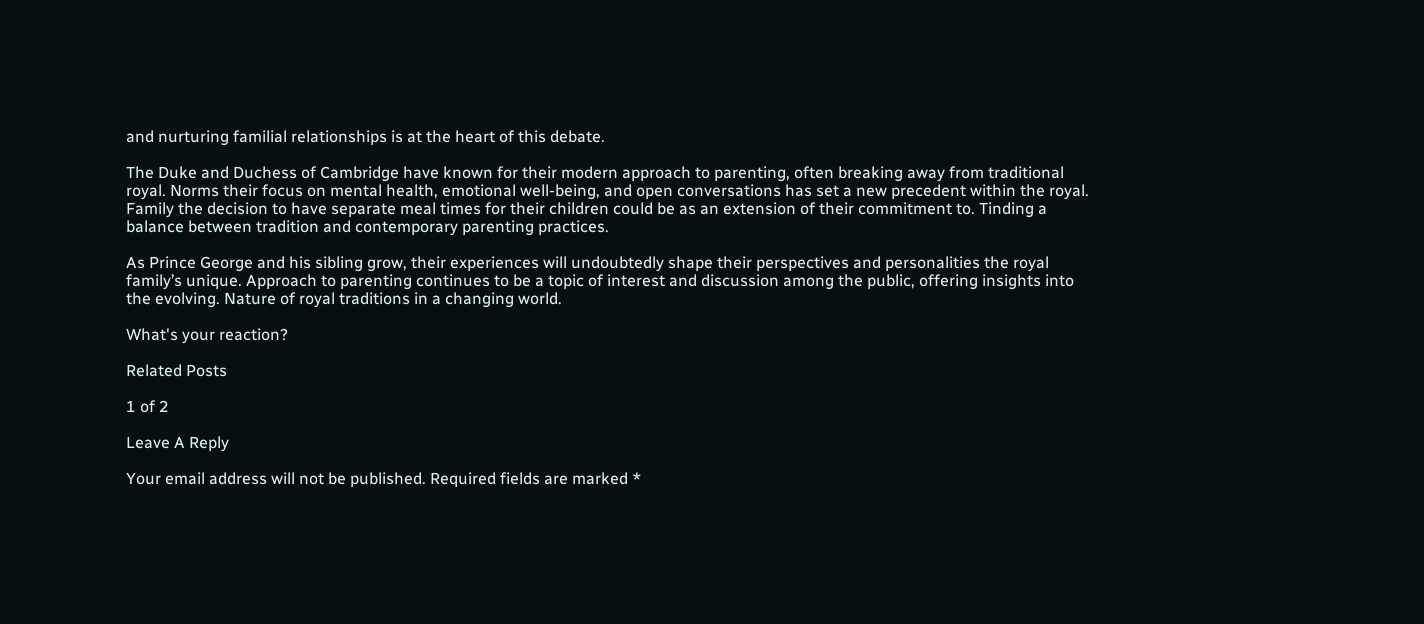and nurturing familial relationships is at the heart of this debate.

The Duke and Duchess of Cambridge have known for their modern approach to parenting, often breaking away from traditional royal. Norms their focus on mental health, emotional well-being, and open conversations has set a new precedent within the royal. Family the decision to have separate meal times for their children could be as an extension of their commitment to. Tinding a balance between tradition and contemporary parenting practices.

As Prince George and his sibling grow, their experiences will undoubtedly shape their perspectives and personalities the royal family’s unique. Approach to parenting continues to be a topic of interest and discussion among the public, offering insights into the evolving. Nature of royal traditions in a changing world.

What's your reaction?

Related Posts

1 of 2

Leave A Reply

Your email address will not be published. Required fields are marked *